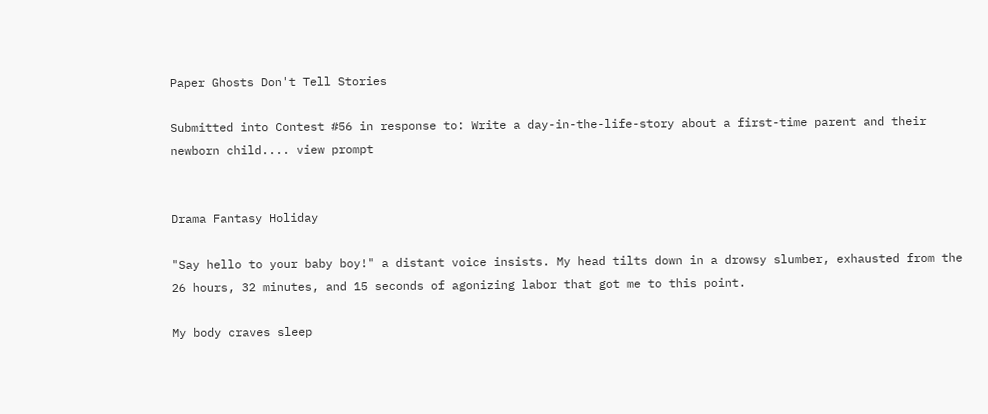Paper Ghosts Don't Tell Stories

Submitted into Contest #56 in response to: Write a day-in-the-life-story about a first-time parent and their newborn child.... view prompt


Drama Fantasy Holiday

"Say hello to your baby boy!" a distant voice insists. My head tilts down in a drowsy slumber, exhausted from the 26 hours, 32 minutes, and 15 seconds of agonizing labor that got me to this point.

My body craves sleep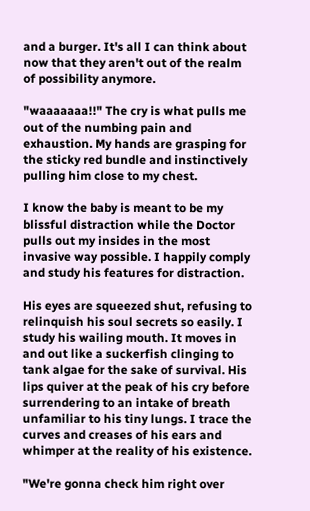and a burger. It's all I can think about now that they aren't out of the realm of possibility anymore.

"waaaaaaa!!" The cry is what pulls me out of the numbing pain and exhaustion. My hands are grasping for the sticky red bundle and instinctively pulling him close to my chest.

I know the baby is meant to be my blissful distraction while the Doctor pulls out my insides in the most invasive way possible. I happily comply and study his features for distraction.

His eyes are squeezed shut, refusing to relinquish his soul secrets so easily. I study his wailing mouth. It moves in and out like a suckerfish clinging to tank algae for the sake of survival. His lips quiver at the peak of his cry before surrendering to an intake of breath unfamiliar to his tiny lungs. I trace the curves and creases of his ears and whimper at the reality of his existence.

"We're gonna check him right over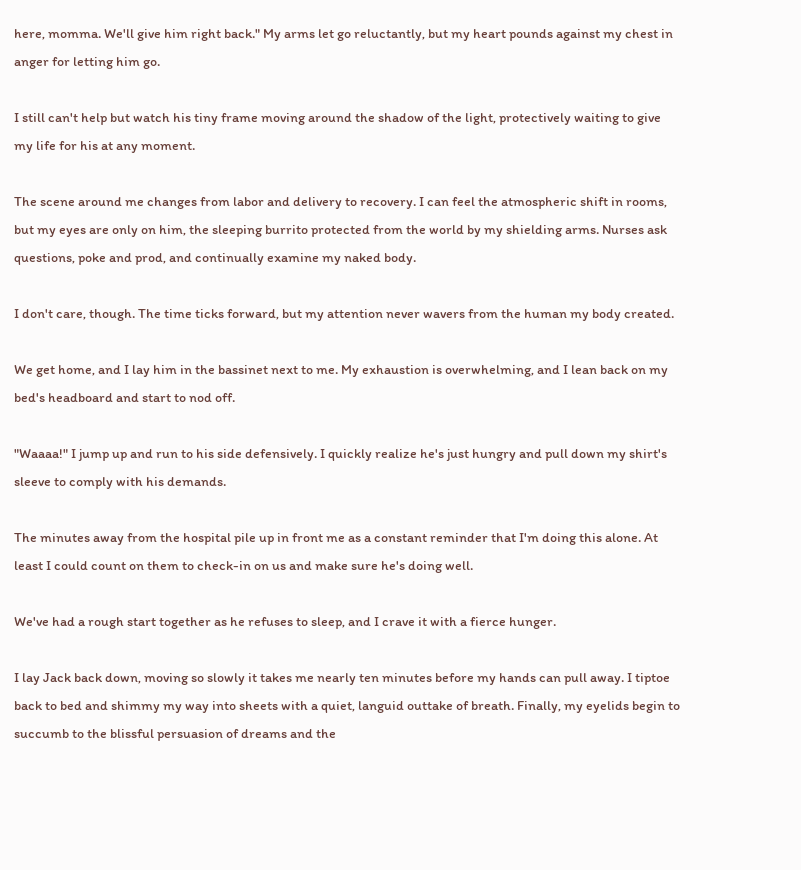here, momma. We'll give him right back." My arms let go reluctantly, but my heart pounds against my chest in anger for letting him go.

I still can't help but watch his tiny frame moving around the shadow of the light, protectively waiting to give my life for his at any moment.

The scene around me changes from labor and delivery to recovery. I can feel the atmospheric shift in rooms, but my eyes are only on him, the sleeping burrito protected from the world by my shielding arms. Nurses ask questions, poke and prod, and continually examine my naked body.

I don't care, though. The time ticks forward, but my attention never wavers from the human my body created.

We get home, and I lay him in the bassinet next to me. My exhaustion is overwhelming, and I lean back on my bed's headboard and start to nod off.

"Waaaa!" I jump up and run to his side defensively. I quickly realize he's just hungry and pull down my shirt's sleeve to comply with his demands.

The minutes away from the hospital pile up in front me as a constant reminder that I'm doing this alone. At least I could count on them to check-in on us and make sure he's doing well.

We've had a rough start together as he refuses to sleep, and I crave it with a fierce hunger.

I lay Jack back down, moving so slowly it takes me nearly ten minutes before my hands can pull away. I tiptoe back to bed and shimmy my way into sheets with a quiet, languid outtake of breath. Finally, my eyelids begin to succumb to the blissful persuasion of dreams and the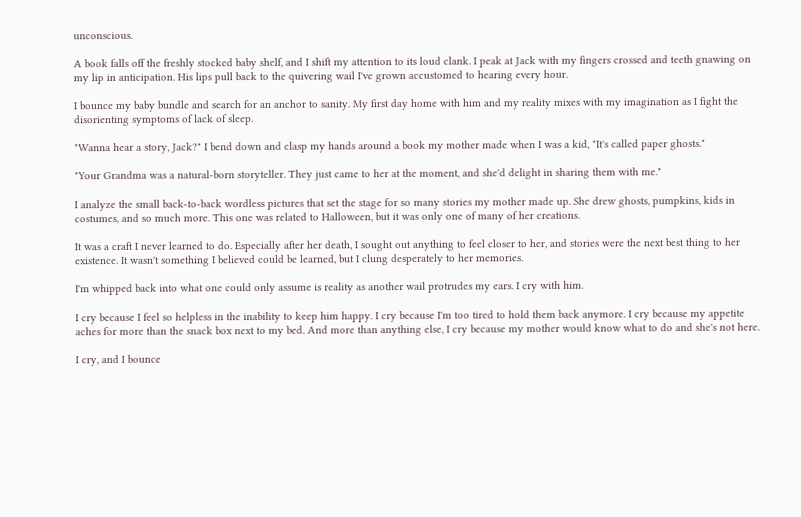unconscious.

A book falls off the freshly stocked baby shelf, and I shift my attention to its loud clank. I peak at Jack with my fingers crossed and teeth gnawing on my lip in anticipation. His lips pull back to the quivering wail I've grown accustomed to hearing every hour.

I bounce my baby bundle and search for an anchor to sanity. My first day home with him and my reality mixes with my imagination as I fight the disorienting symptoms of lack of sleep.

"Wanna hear a story, Jack?" I bend down and clasp my hands around a book my mother made when I was a kid, "It's called paper ghosts."

"Your Grandma was a natural-born storyteller. They just came to her at the moment, and she'd delight in sharing them with me."

I analyze the small back-to-back wordless pictures that set the stage for so many stories my mother made up. She drew ghosts, pumpkins, kids in costumes, and so much more. This one was related to Halloween, but it was only one of many of her creations.

It was a craft I never learned to do. Especially after her death, I sought out anything to feel closer to her, and stories were the next best thing to her existence. It wasn't something I believed could be learned, but I clung desperately to her memories.

I'm whipped back into what one could only assume is reality as another wail protrudes my ears. I cry with him.

I cry because I feel so helpless in the inability to keep him happy. I cry because I'm too tired to hold them back anymore. I cry because my appetite aches for more than the snack box next to my bed. And more than anything else, I cry because my mother would know what to do and she's not here.

I cry, and I bounce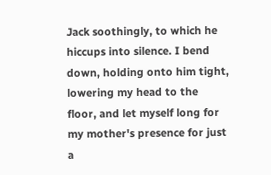Jack soothingly, to which he hiccups into silence. I bend down, holding onto him tight, lowering my head to the floor, and let myself long for my mother's presence for just a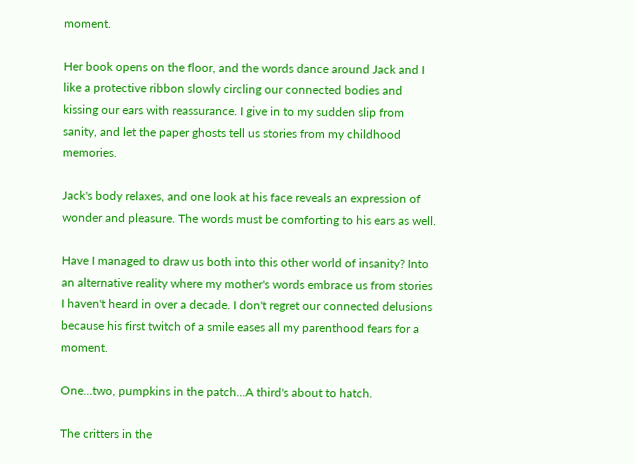moment.

Her book opens on the floor, and the words dance around Jack and I like a protective ribbon slowly circling our connected bodies and kissing our ears with reassurance. I give in to my sudden slip from sanity, and let the paper ghosts tell us stories from my childhood memories.

Jack's body relaxes, and one look at his face reveals an expression of wonder and pleasure. The words must be comforting to his ears as well.

Have I managed to draw us both into this other world of insanity? Into an alternative reality where my mother's words embrace us from stories I haven't heard in over a decade. I don't regret our connected delusions because his first twitch of a smile eases all my parenthood fears for a moment.

One...two, pumpkins in the patch...A third's about to hatch.

The critters in the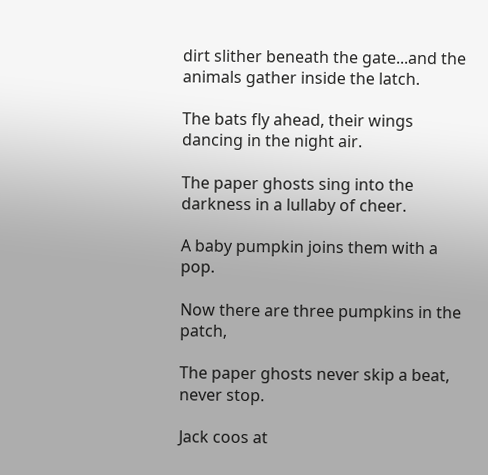dirt slither beneath the gate...and the animals gather inside the latch.

The bats fly ahead, their wings dancing in the night air.

The paper ghosts sing into the darkness in a lullaby of cheer.

A baby pumpkin joins them with a pop.

Now there are three pumpkins in the patch,

The paper ghosts never skip a beat, never stop.

Jack coos at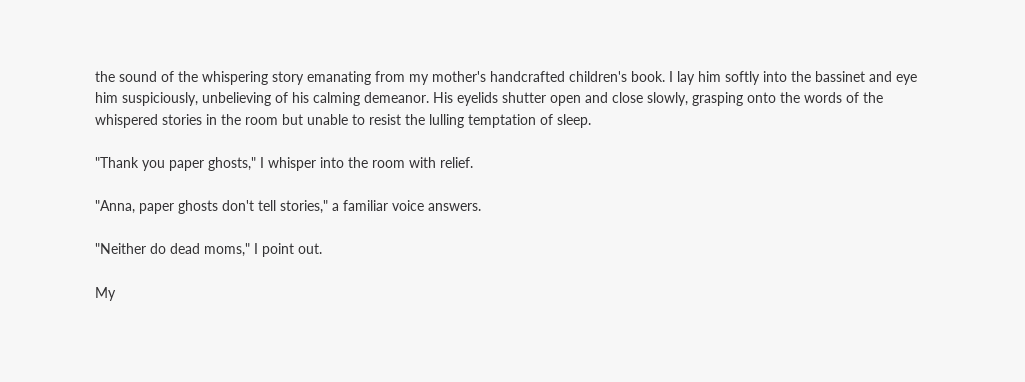the sound of the whispering story emanating from my mother's handcrafted children's book. I lay him softly into the bassinet and eye him suspiciously, unbelieving of his calming demeanor. His eyelids shutter open and close slowly, grasping onto the words of the whispered stories in the room but unable to resist the lulling temptation of sleep.

"Thank you paper ghosts," I whisper into the room with relief.

"Anna, paper ghosts don't tell stories," a familiar voice answers.

"Neither do dead moms," I point out.

My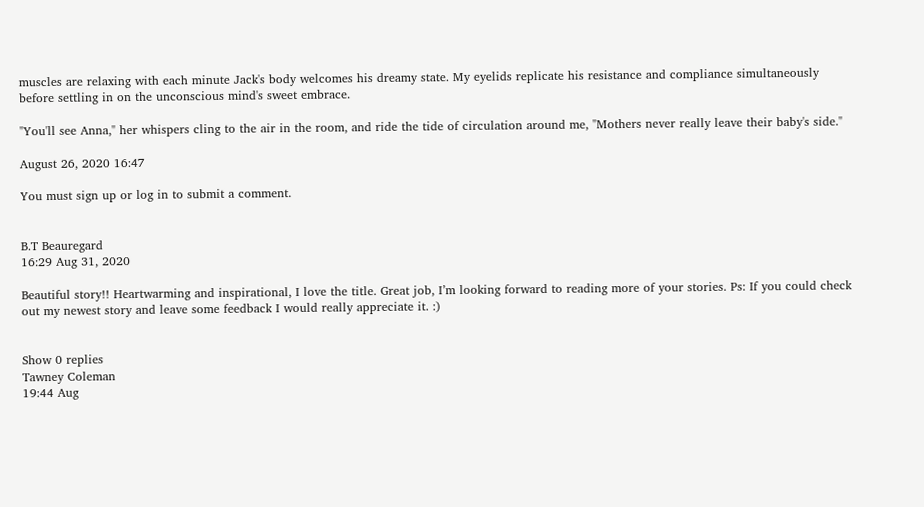muscles are relaxing with each minute Jack's body welcomes his dreamy state. My eyelids replicate his resistance and compliance simultaneously before settling in on the unconscious mind's sweet embrace.

"You'll see Anna," her whispers cling to the air in the room, and ride the tide of circulation around me, "Mothers never really leave their baby's side."

August 26, 2020 16:47

You must sign up or log in to submit a comment.


B.T Beauregard
16:29 Aug 31, 2020

Beautiful story!! Heartwarming and inspirational, I love the title. Great job, I’m looking forward to reading more of your stories. Ps: If you could check out my newest story and leave some feedback I would really appreciate it. :)


Show 0 replies
Tawney Coleman
19:44 Aug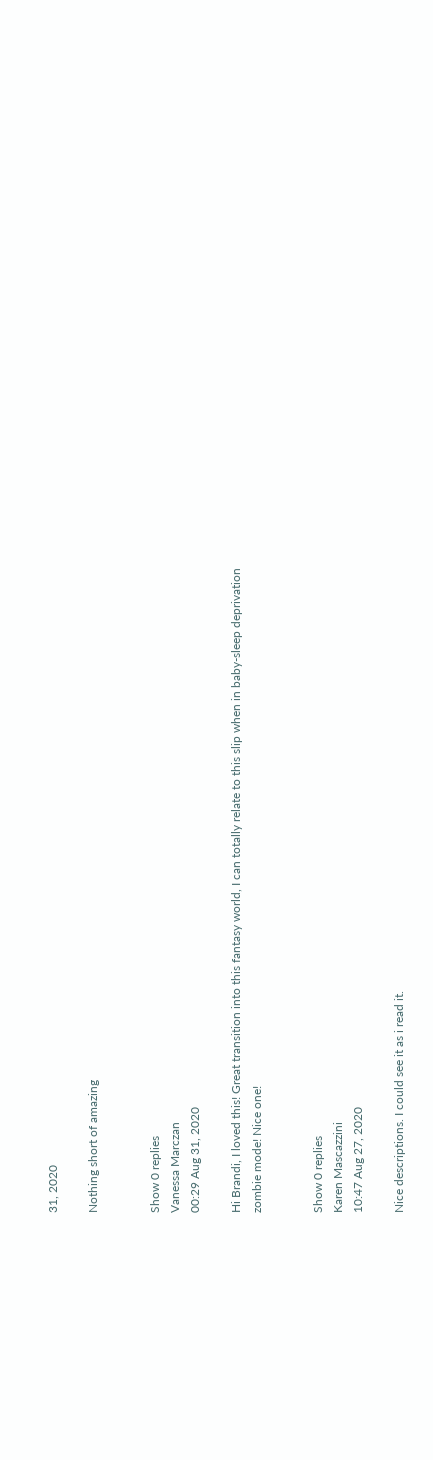31, 2020

Nothing short of amazing


Show 0 replies
Vanessa Marczan
00:29 Aug 31, 2020

Hi Brandi, I loved this! Great transition into this fantasy world, I can totally relate to this slip when in baby-sleep deprivation zombie mode! Nice one!


Show 0 replies
Karen Mascazzini
10:47 Aug 27, 2020

Nice descriptions. I could see it as i read it.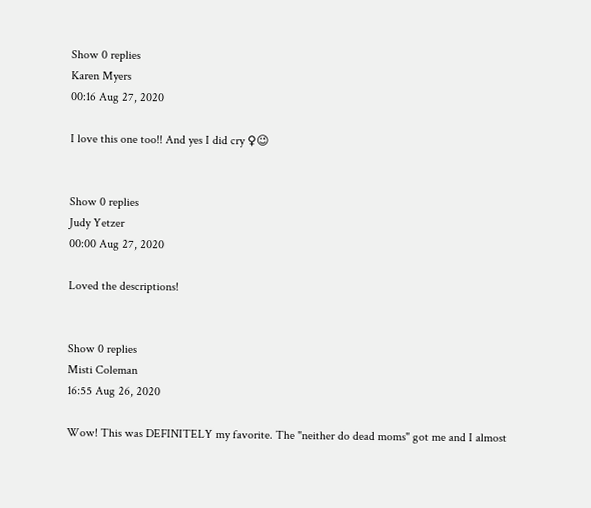Show 0 replies
Karen Myers
00:16 Aug 27, 2020

I love this one too!! And yes I did cry ♀😉


Show 0 replies
Judy Yetzer
00:00 Aug 27, 2020

Loved the descriptions!


Show 0 replies
Misti Coleman
16:55 Aug 26, 2020

Wow! This was DEFINITELY my favorite. The "neither do dead moms" got me and I almost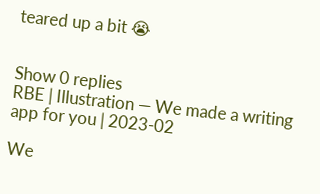teared up a bit 😭


Show 0 replies
RBE | Illustration — We made a writing app for you | 2023-02

We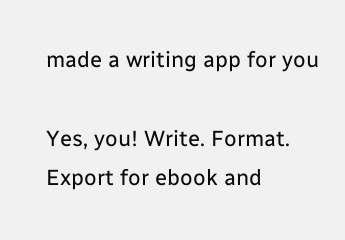made a writing app for you

Yes, you! Write. Format. Export for ebook and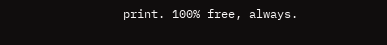print. 100% free, always.